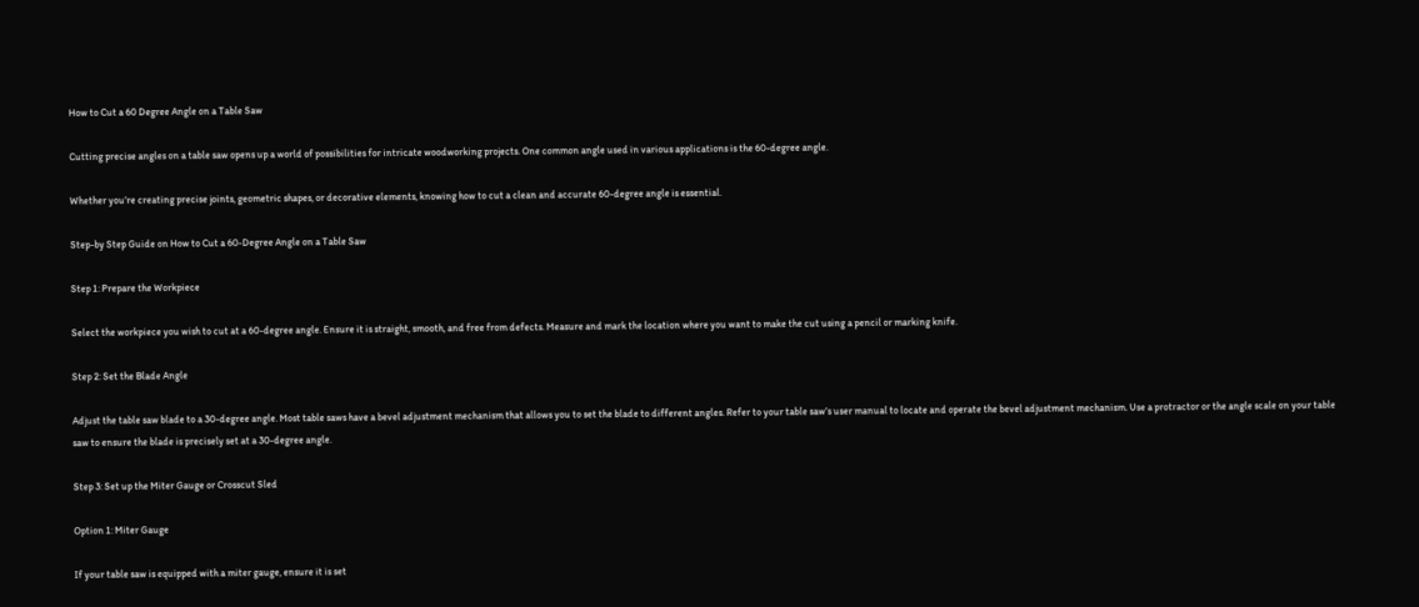How to Cut a 60 Degree Angle on a Table Saw

Cutting precise angles on a table saw opens up a world of possibilities for intricate woodworking projects. One common angle used in various applications is the 60-degree angle.

Whether you’re creating precise joints, geometric shapes, or decorative elements, knowing how to cut a clean and accurate 60-degree angle is essential.

Step-by Step Guide on How to Cut a 60-Degree Angle on a Table Saw

Step 1: Prepare the Workpiece

Select the workpiece you wish to cut at a 60-degree angle. Ensure it is straight, smooth, and free from defects. Measure and mark the location where you want to make the cut using a pencil or marking knife.

Step 2: Set the Blade Angle

Adjust the table saw blade to a 30-degree angle. Most table saws have a bevel adjustment mechanism that allows you to set the blade to different angles. Refer to your table saw’s user manual to locate and operate the bevel adjustment mechanism. Use a protractor or the angle scale on your table saw to ensure the blade is precisely set at a 30-degree angle.

Step 3: Set up the Miter Gauge or Crosscut Sled

Option 1: Miter Gauge

If your table saw is equipped with a miter gauge, ensure it is set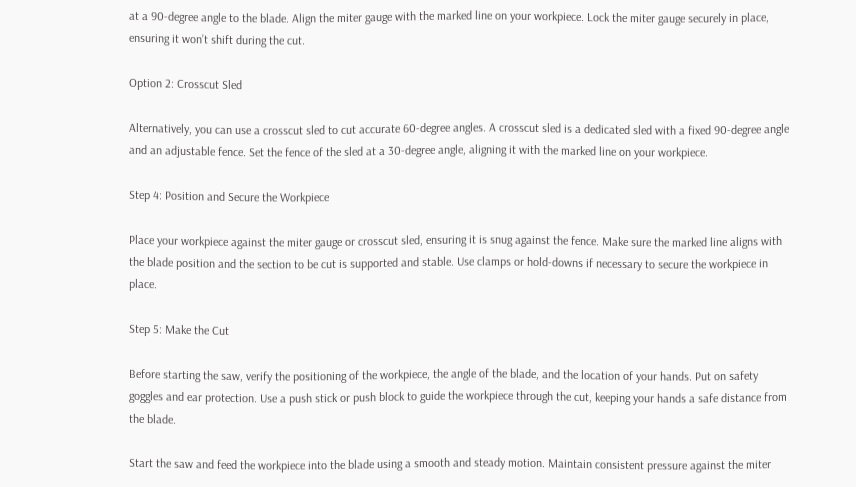at a 90-degree angle to the blade. Align the miter gauge with the marked line on your workpiece. Lock the miter gauge securely in place, ensuring it won’t shift during the cut.

Option 2: Crosscut Sled

Alternatively, you can use a crosscut sled to cut accurate 60-degree angles. A crosscut sled is a dedicated sled with a fixed 90-degree angle and an adjustable fence. Set the fence of the sled at a 30-degree angle, aligning it with the marked line on your workpiece.

Step 4: Position and Secure the Workpiece

Place your workpiece against the miter gauge or crosscut sled, ensuring it is snug against the fence. Make sure the marked line aligns with the blade position and the section to be cut is supported and stable. Use clamps or hold-downs if necessary to secure the workpiece in place.

Step 5: Make the Cut

Before starting the saw, verify the positioning of the workpiece, the angle of the blade, and the location of your hands. Put on safety goggles and ear protection. Use a push stick or push block to guide the workpiece through the cut, keeping your hands a safe distance from the blade.

Start the saw and feed the workpiece into the blade using a smooth and steady motion. Maintain consistent pressure against the miter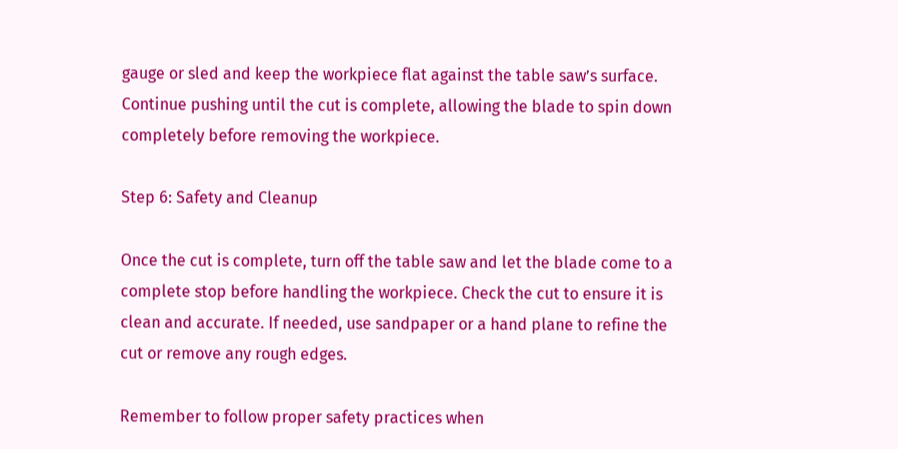gauge or sled and keep the workpiece flat against the table saw’s surface. Continue pushing until the cut is complete, allowing the blade to spin down completely before removing the workpiece.

Step 6: Safety and Cleanup

Once the cut is complete, turn off the table saw and let the blade come to a complete stop before handling the workpiece. Check the cut to ensure it is clean and accurate. If needed, use sandpaper or a hand plane to refine the cut or remove any rough edges.

Remember to follow proper safety practices when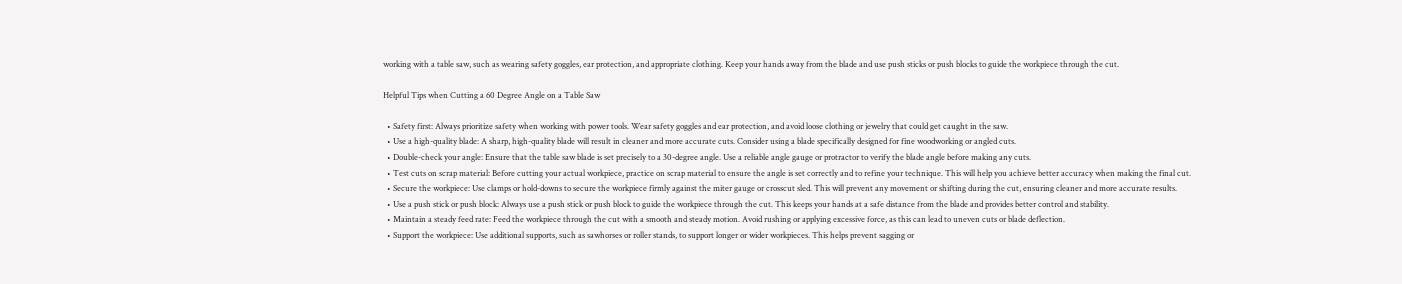working with a table saw, such as wearing safety goggles, ear protection, and appropriate clothing. Keep your hands away from the blade and use push sticks or push blocks to guide the workpiece through the cut.

Helpful Tips when Cutting a 60 Degree Angle on a Table Saw

  • Safety first: Always prioritize safety when working with power tools. Wear safety goggles and ear protection, and avoid loose clothing or jewelry that could get caught in the saw.
  • Use a high-quality blade: A sharp, high-quality blade will result in cleaner and more accurate cuts. Consider using a blade specifically designed for fine woodworking or angled cuts.
  • Double-check your angle: Ensure that the table saw blade is set precisely to a 30-degree angle. Use a reliable angle gauge or protractor to verify the blade angle before making any cuts.
  • Test cuts on scrap material: Before cutting your actual workpiece, practice on scrap material to ensure the angle is set correctly and to refine your technique. This will help you achieve better accuracy when making the final cut.
  • Secure the workpiece: Use clamps or hold-downs to secure the workpiece firmly against the miter gauge or crosscut sled. This will prevent any movement or shifting during the cut, ensuring cleaner and more accurate results.
  • Use a push stick or push block: Always use a push stick or push block to guide the workpiece through the cut. This keeps your hands at a safe distance from the blade and provides better control and stability.
  • Maintain a steady feed rate: Feed the workpiece through the cut with a smooth and steady motion. Avoid rushing or applying excessive force, as this can lead to uneven cuts or blade deflection.
  • Support the workpiece: Use additional supports, such as sawhorses or roller stands, to support longer or wider workpieces. This helps prevent sagging or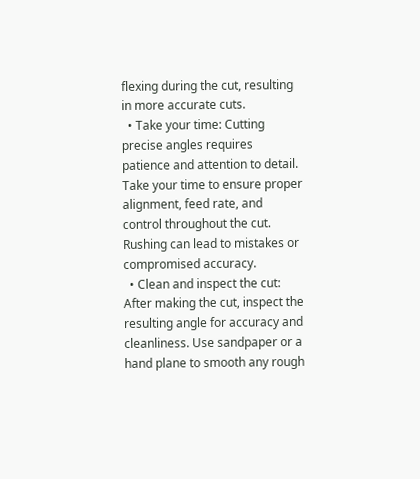flexing during the cut, resulting in more accurate cuts.
  • Take your time: Cutting precise angles requires patience and attention to detail. Take your time to ensure proper alignment, feed rate, and control throughout the cut. Rushing can lead to mistakes or compromised accuracy.
  • Clean and inspect the cut: After making the cut, inspect the resulting angle for accuracy and cleanliness. Use sandpaper or a hand plane to smooth any rough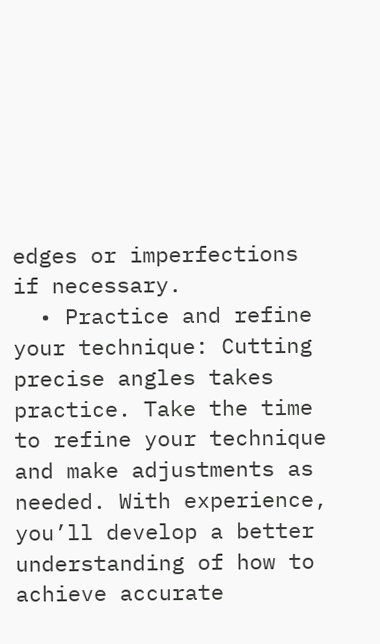edges or imperfections if necessary.
  • Practice and refine your technique: Cutting precise angles takes practice. Take the time to refine your technique and make adjustments as needed. With experience, you’ll develop a better understanding of how to achieve accurate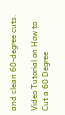and clean 60-degree cuts.

Video Tutorial on How to Cut a 60 Degree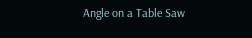Angle on a Table Saw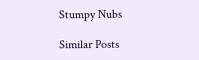Stumpy Nubs

Similar Posts